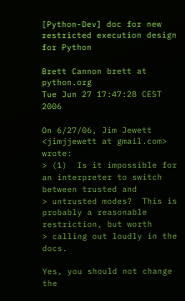[Python-Dev] doc for new restricted execution design for Python

Brett Cannon brett at python.org
Tue Jun 27 17:47:28 CEST 2006

On 6/27/06, Jim Jewett <jimjjewett at gmail.com> wrote:
> (1)  Is it impossible for an interpreter to switch between trusted and
> untrusted modes?  This is probably a reasonable restriction, but worth
> calling out loudly in the docs.

Yes, you should not change the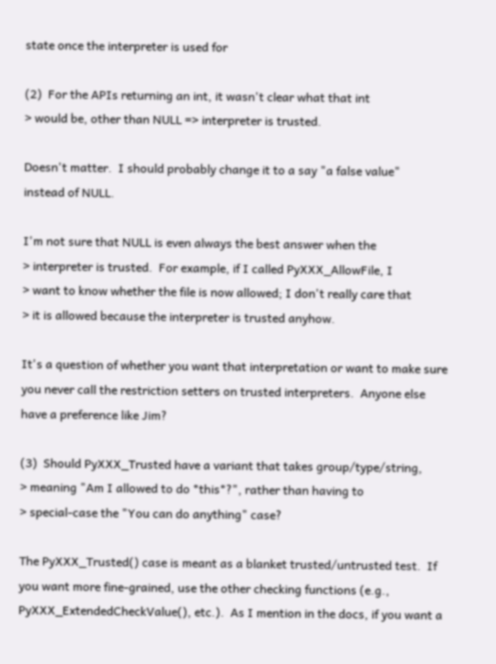state once the interpreter is used for

(2)  For the APIs returning an int, it wasn't clear what that int
> would be, other than NULL => interpreter is trusted.

Doesn't matter.  I should probably change it to a say "a false value"
instead of NULL.

I'm not sure that NULL is even always the best answer when the
> interpreter is trusted.  For example, if I called PyXXX_AllowFile, I
> want to know whether the file is now allowed; I don't really care that
> it is allowed because the interpreter is trusted anyhow.

It's a question of whether you want that interpretation or want to make sure
you never call the restriction setters on trusted interpreters.  Anyone else
have a preference like Jim?

(3)  Should PyXXX_Trusted have a variant that takes group/type/string,
> meaning "Am I allowed to do *this*?", rather than having to
> special-case the "You can do anything" case?

The PyXXX_Trusted() case is meant as a blanket trusted/untrusted test.  If
you want more fine-grained, use the other checking functions (e.g.,
PyXXX_ExtendedCheckValue(), etc.).  As I mention in the docs, if you want a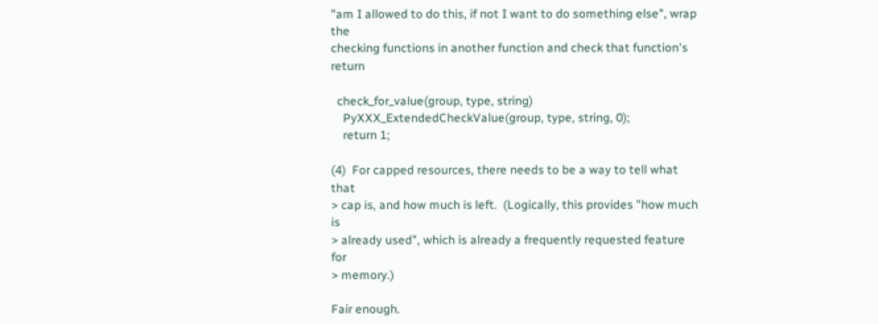"am I allowed to do this, if not I want to do something else", wrap the
checking functions in another function and check that function's return

  check_for_value(group, type, string)
    PyXXX_ExtendedCheckValue(group, type, string, 0);
    return 1;

(4)  For capped resources, there needs to be a way to tell what that
> cap is, and how much is left.  (Logically, this provides "how much is
> already used", which is already a frequently requested feature for
> memory.)

Fair enough.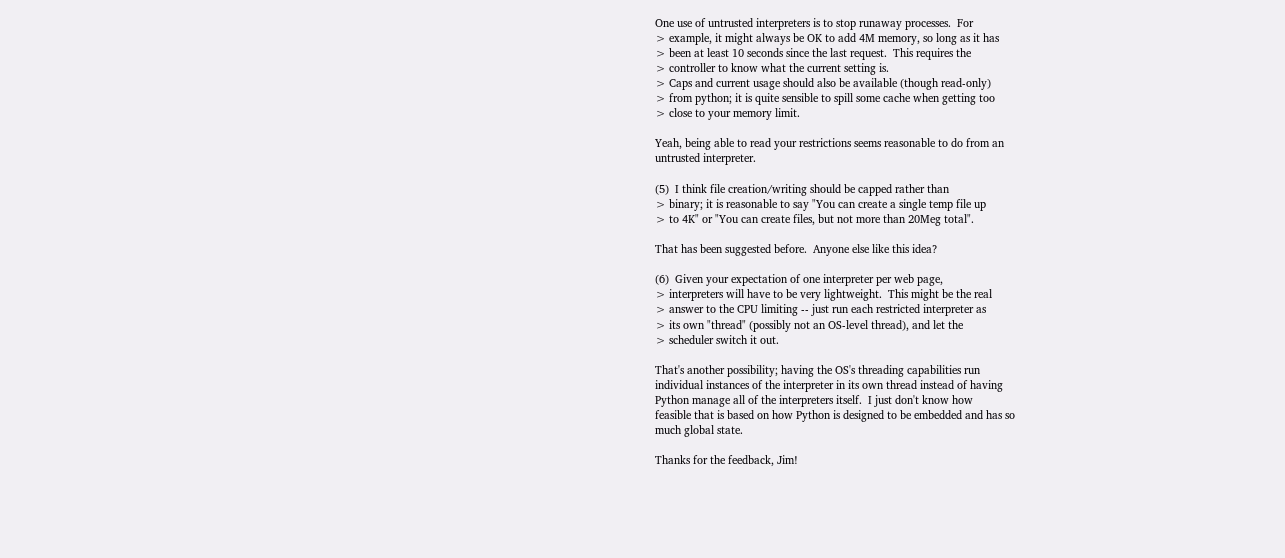One use of untrusted interpreters is to stop runaway processes.  For
> example, it might always be OK to add 4M memory, so long as it has
> been at least 10 seconds since the last request.  This requires the
> controller to know what the current setting is.
> Caps and current usage should also be available (though read-only)
> from python; it is quite sensible to spill some cache when getting too
> close to your memory limit.

Yeah, being able to read your restrictions seems reasonable to do from an
untrusted interpreter.

(5)  I think file creation/writing should be capped rather than
> binary; it is reasonable to say "You can create a single temp file up
> to 4K" or "You can create files, but not more than 20Meg total".

That has been suggested before.  Anyone else like this idea?

(6)  Given your expectation of one interpreter per web page,
> interpreters will have to be very lightweight.  This might be the real
> answer to the CPU limiting -- just run each restricted interpreter as
> its own "thread" (possibly not an OS-level thread), and let the
> scheduler switch it out.

That's another possibility; having the OS's threading capabilities run
individual instances of the interpreter in its own thread instead of having
Python manage all of the interpreters itself.  I just don't know how
feasible that is based on how Python is designed to be embedded and has so
much global state.

Thanks for the feedback, Jim!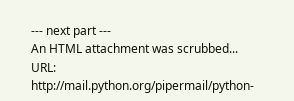--- next part ---
An HTML attachment was scrubbed...
URL: http://mail.python.org/pipermail/python-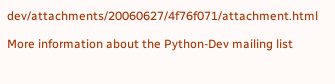dev/attachments/20060627/4f76f071/attachment.html

More information about the Python-Dev mailing list